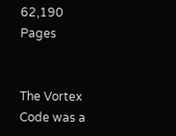62,190 Pages


The Vortex Code was a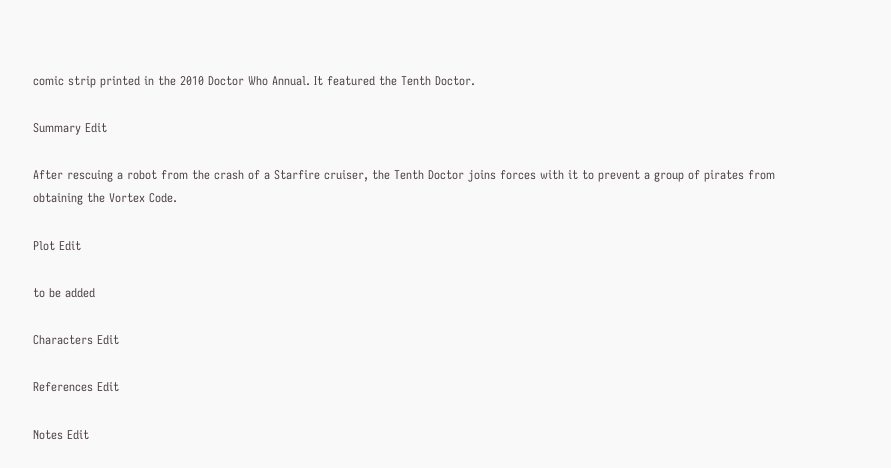comic strip printed in the 2010 Doctor Who Annual. It featured the Tenth Doctor.

Summary Edit

After rescuing a robot from the crash of a Starfire cruiser, the Tenth Doctor joins forces with it to prevent a group of pirates from obtaining the Vortex Code.

Plot Edit

to be added

Characters Edit

References Edit

Notes Edit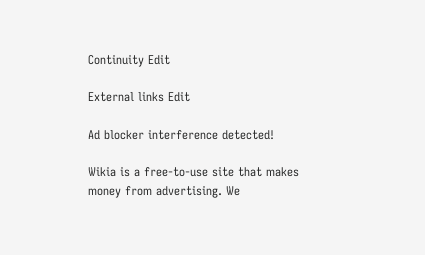Continuity Edit

External links Edit

Ad blocker interference detected!

Wikia is a free-to-use site that makes money from advertising. We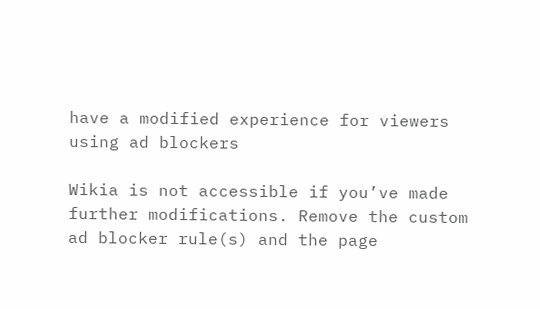have a modified experience for viewers using ad blockers

Wikia is not accessible if you’ve made further modifications. Remove the custom ad blocker rule(s) and the page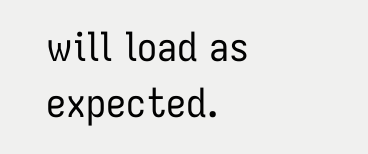will load as expected.